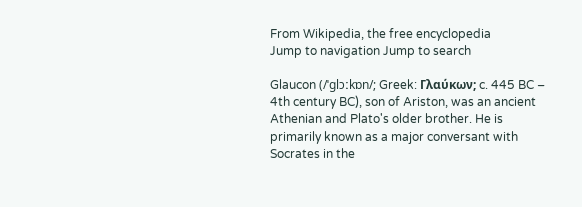From Wikipedia, the free encyclopedia
Jump to navigation Jump to search

Glaucon (/ˈɡlɔːkɒn/; Greek: Γλαύκων; c. 445 BC – 4th century BC), son of Ariston, was an ancient Athenian and Plato's older brother. He is primarily known as a major conversant with Socrates in the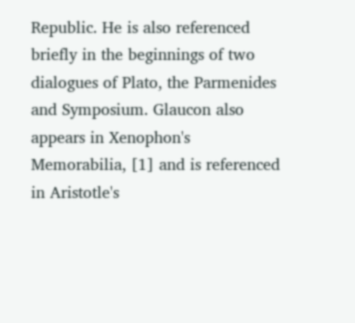Republic. He is also referenced briefly in the beginnings of two dialogues of Plato, the Parmenides and Symposium. Glaucon also appears in Xenophon's Memorabilia, [1] and is referenced in Aristotle's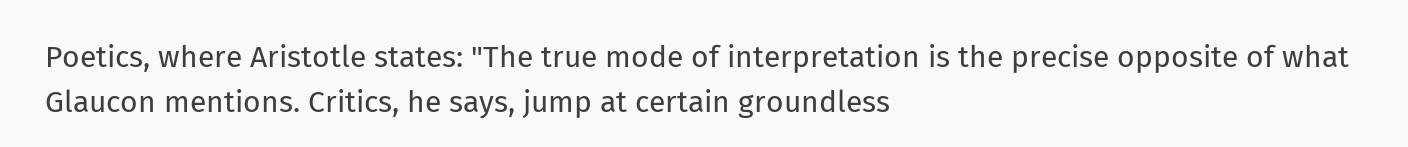Poetics, where Aristotle states: "The true mode of interpretation is the precise opposite of what Glaucon mentions. Critics, he says, jump at certain groundless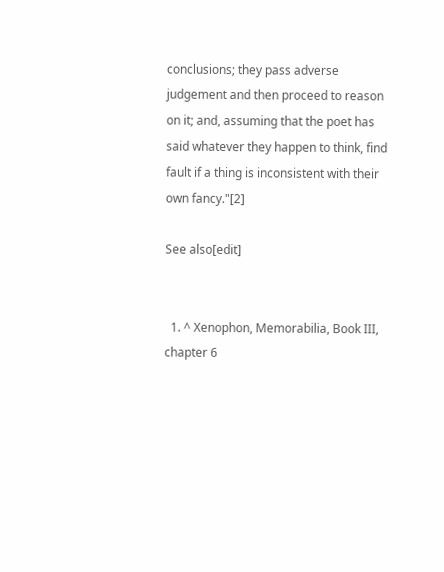conclusions; they pass adverse judgement and then proceed to reason on it; and, assuming that the poet has said whatever they happen to think, find fault if a thing is inconsistent with their own fancy."[2]

See also[edit]


  1. ^ Xenophon, Memorabilia, Book III, chapter 6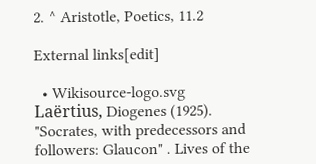2. ^ Aristotle, Poetics, 11.2

External links[edit]

  • Wikisource-logo.svg Laërtius, Diogenes (1925). "Socrates, with predecessors and followers: Glaucon" . Lives of the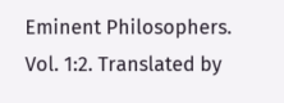Eminent Philosophers. Vol. 1:2. Translated by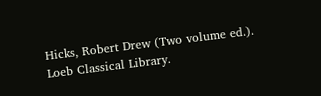Hicks, Robert Drew (Two volume ed.). Loeb Classical Library.